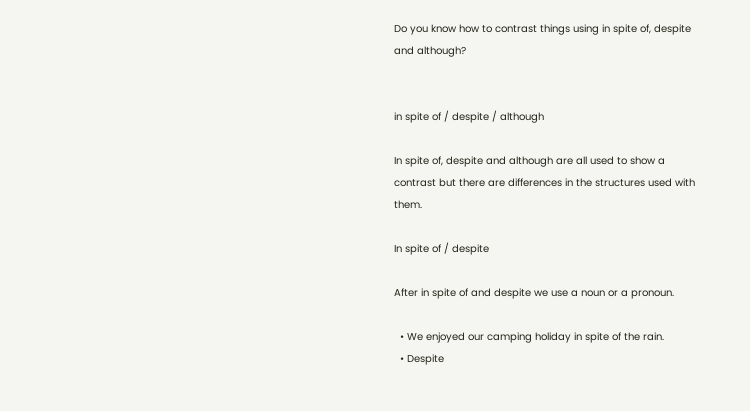Do you know how to contrast things using in spite of, despite and although?


in spite of / despite / although

In spite of, despite and although are all used to show a contrast but there are differences in the structures used with them.

In spite of / despite

After in spite of and despite we use a noun or a pronoun.

  • We enjoyed our camping holiday in spite of the rain.
  • Despite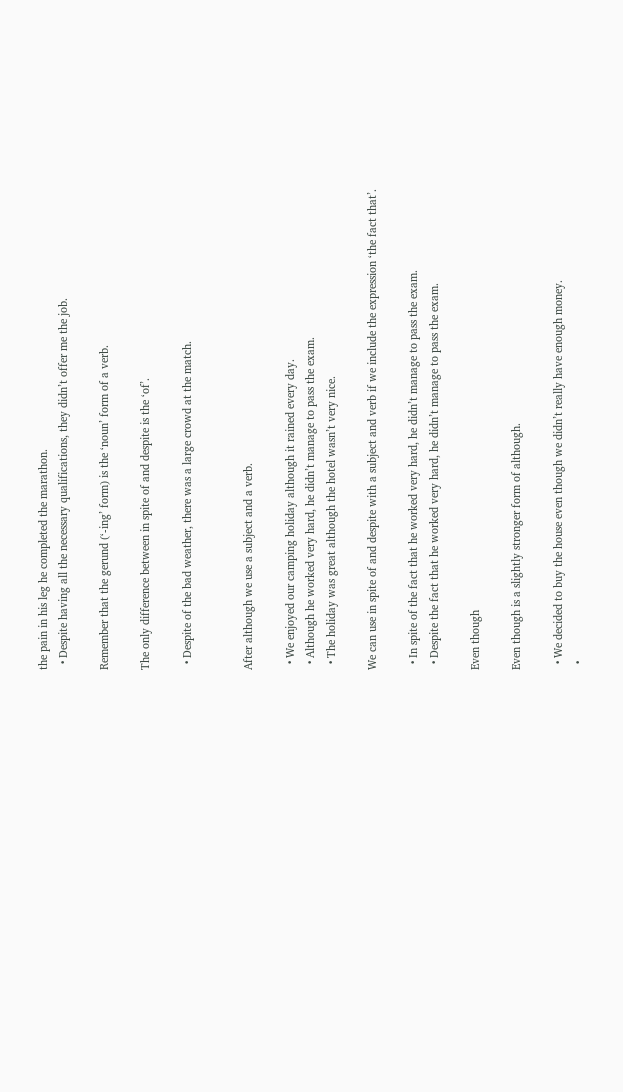the pain in his leg he completed the marathon.
  • Despite having all the necessary qualifications, they didn’t offer me the job.

Remember that the gerund (‘-ing’ form) is the ‘noun’ form of a verb.

The only difference between in spite of and despite is the ‘of’.

  • Despite of the bad weather, there was a large crowd at the match.


After although we use a subject and a verb.

  • We enjoyed our camping holiday although it rained every day.
  • Although he worked very hard, he didn’t manage to pass the exam.
  • The holiday was great although the hotel wasn’t very nice.

We can use in spite of and despite with a subject and verb if we include the expression ‘the fact that’.

  • In spite of the fact that he worked very hard, he didn’t manage to pass the exam.
  • Despite the fact that he worked very hard, he didn’t manage to pass the exam.

Even though

Even though is a slightly stronger form of although.

  • We decided to buy the house even though we didn’t really have enough money.
  •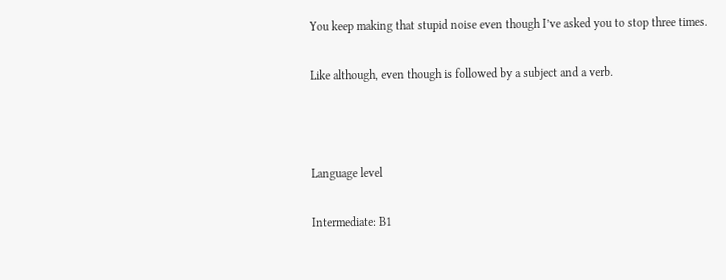You keep making that stupid noise even though I’ve asked you to stop three times.

Like although, even though is followed by a subject and a verb.



Language level

Intermediate: B1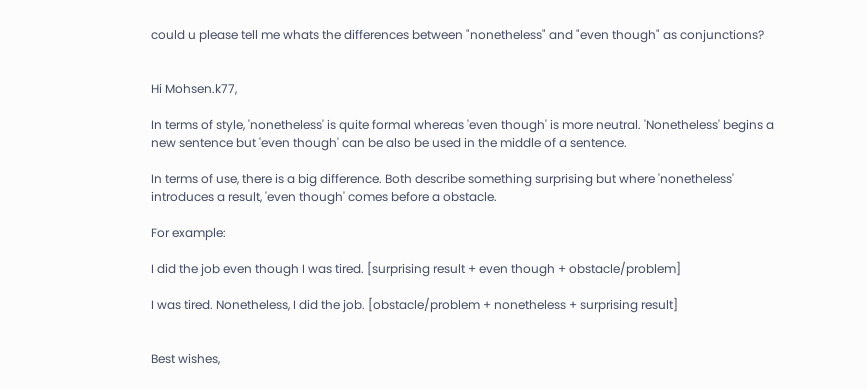could u please tell me whats the differences between "nonetheless" and "even though" as conjunctions?


Hi Mohsen.k77,

In terms of style, 'nonetheless' is quite formal whereas 'even though' is more neutral. 'Nonetheless' begins a new sentence but 'even though' can be also be used in the middle of a sentence.

In terms of use, there is a big difference. Both describe something surprising but where 'nonetheless' introduces a result, 'even though' comes before a obstacle.

For example:

I did the job even though I was tired. [surprising result + even though + obstacle/problem]

I was tired. Nonetheless, I did the job. [obstacle/problem + nonetheless + surprising result]


Best wishes,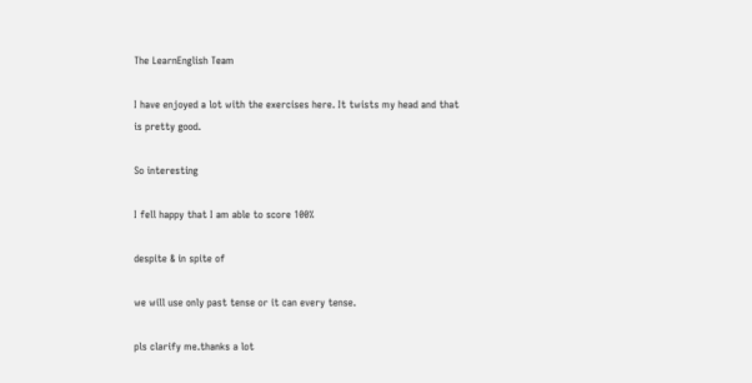The LearnEnglish Team

I have enjoyed a lot with the exercises here. It twists my head and that is pretty good.

So interesting

I fell happy that I am able to score 100%

despite & in spite of

we will use only past tense or it can every tense.

pls clarify me.thanks a lot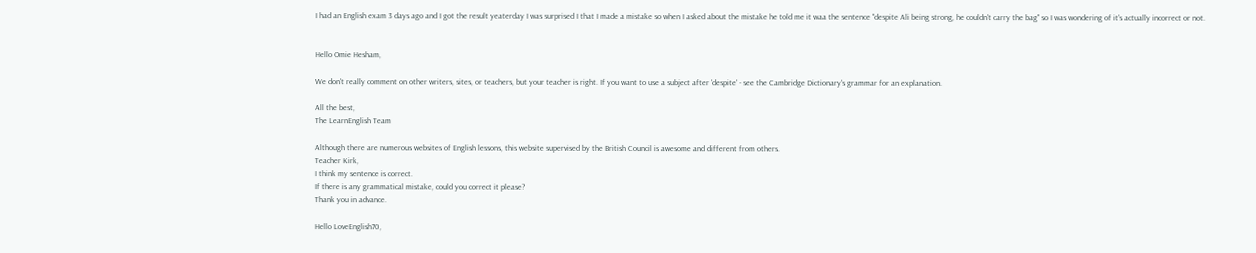I had an English exam 3 days ago and I got the result yeaterday I was surprised I that I made a mistake so when I asked about the mistake he told me it waa the sentence "despite Ali being strong, he couldn't carry the bag" so I was wondering of it's actually incorrect or not.


Hello Omie Hesham,

We don't really comment on other writers, sites, or teachers, but your teacher is right. If you want to use a subject after 'despite' - see the Cambridge Dictionary's grammar for an explanation.

All the best,
The LearnEnglish Team

Although there are numerous websites of English lessons, this website supervised by the British Council is awesome and different from others.
Teacher Kirk,
I think my sentence is correct.
If there is any grammatical mistake, could you correct it please?
Thank you in advance.

Hello LoveEnglish70,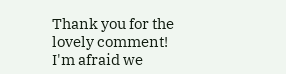Thank you for the lovely comment! I'm afraid we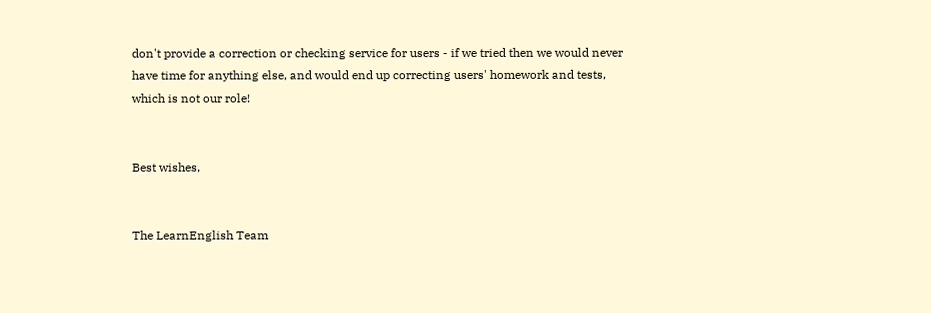don't provide a correction or checking service for users - if we tried then we would never have time for anything else, and would end up correcting users' homework and tests, which is not our role!


Best wishes,


The LearnEnglish Team